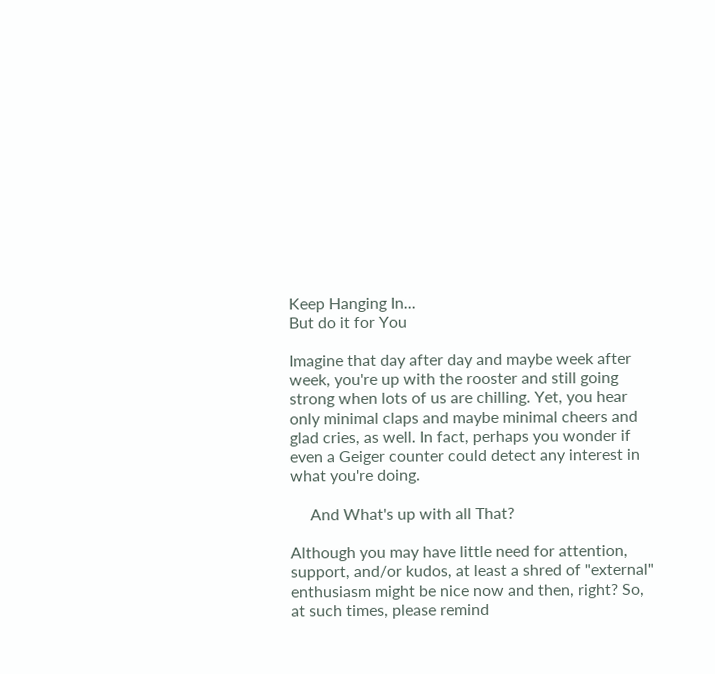Keep Hanging In...
But do it for You

Imagine that day after day and maybe week after week, you're up with the rooster and still going strong when lots of us are chilling. Yet, you hear only minimal claps and maybe minimal cheers and glad cries, as well. In fact, perhaps you wonder if even a Geiger counter could detect any interest in what you're doing.

     And What's up with all That?

Although you may have little need for attention, support, and/or kudos, at least a shred of "external" enthusiasm might be nice now and then, right? So, at such times, please remind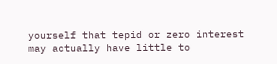yourself that tepid or zero interest may actually have little to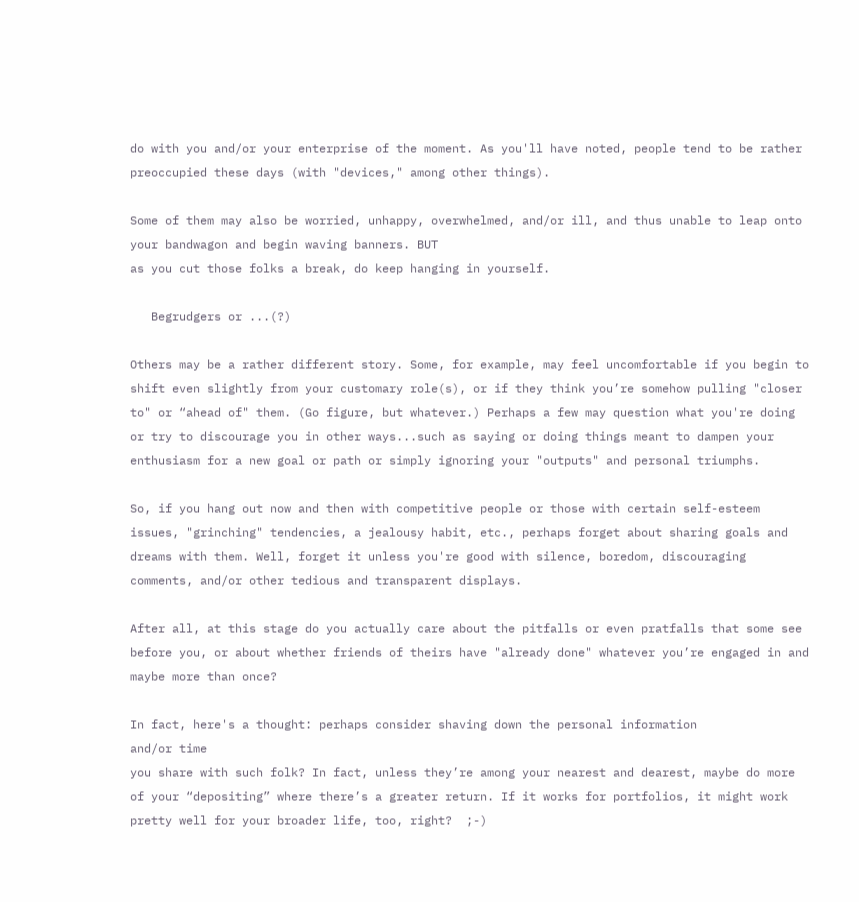do with you and/or your enterprise of the moment. As you'll have noted, people tend to be rather preoccupied these days (with "devices," among other things).

Some of them may also be worried, unhappy, overwhelmed, and/or ill, and thus unable to leap onto your bandwagon and begin waving banners. BUT
as you cut those folks a break, do keep hanging in yourself.

   Begrudgers or ...(?)

Others may be a rather different story. Some, for example, may feel uncomfortable if you begin to shift even slightly from your customary role(s), or if they think you’re somehow pulling "closer to" or “ahead of" them. (Go figure, but whatever.) Perhaps a few may question what you're doing or try to discourage you in other ways...such as saying or doing things meant to dampen your enthusiasm for a new goal or path or simply ignoring your "outputs" and personal triumphs.

So, if you hang out now and then with competitive people or those with certain self-esteem issues, "grinching" tendencies, a jealousy habit, etc., perhaps forget about sharing goals and dreams with them. Well, forget it unless you're good with silence, boredom, discouraging comments, and/or other tedious and transparent displays.

After all, at this stage do you actually care about the pitfalls or even pratfalls that some see before you, or about whether friends of theirs have "already done" whatever you’re engaged in and maybe more than once?

In fact, here's a thought: perhaps consider shaving down the personal information
and/or time
you share with such folk? In fact, unless they’re among your nearest and dearest, maybe do more of your “depositing” where there’s a greater return. If it works for portfolios, it might work pretty well for your broader life, too, right?  ;-)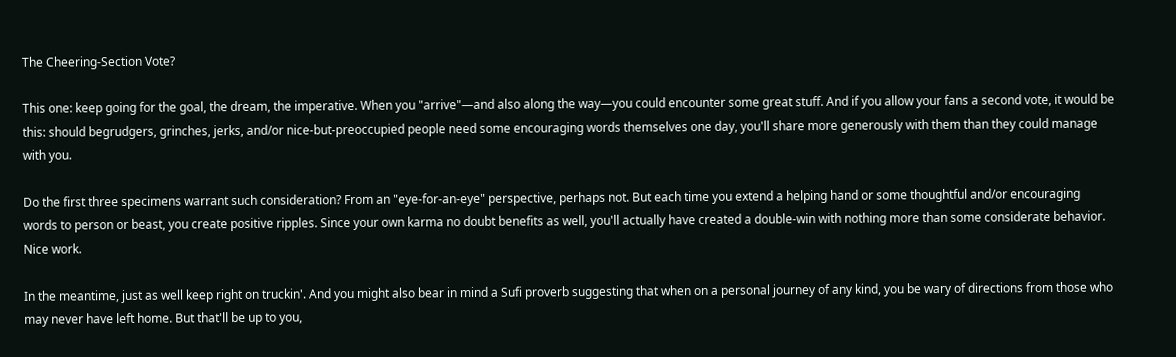The Cheering-Section Vote?

This one: keep going for the goal, the dream, the imperative. When you "arrive"—and also along the way—you could encounter some great stuff. And if you allow your fans a second vote, it would be this: should begrudgers, grinches, jerks, and/or nice-but-preoccupied people need some encouraging words themselves one day, you'll share more generously with them than they could manage with you.

Do the first three specimens warrant such consideration? From an "eye-for-an-eye" perspective, perhaps not. But each time you extend a helping hand or some thoughtful and/or encouraging words to person or beast, you create positive ripples. Since your own karma no doubt benefits as well, you'll actually have created a double-win with nothing more than some considerate behavior. Nice work.

In the meantime, just as well keep right on truckin'. And you might also bear in mind a Sufi proverb suggesting that when on a personal journey of any kind, you be wary of directions from those who may never have left home. But that'll be up to you,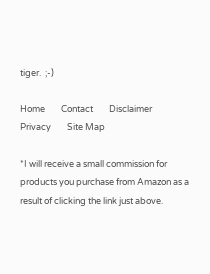tiger.  ;-)

Home        Contact        Disclaimer        Privacy        Site Map

*I will receive a small commission for products you purchase from Amazon as a result of clicking the link just above.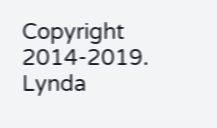Copyright 2014-2019. Lynda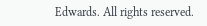Edwards. All rights reserved.